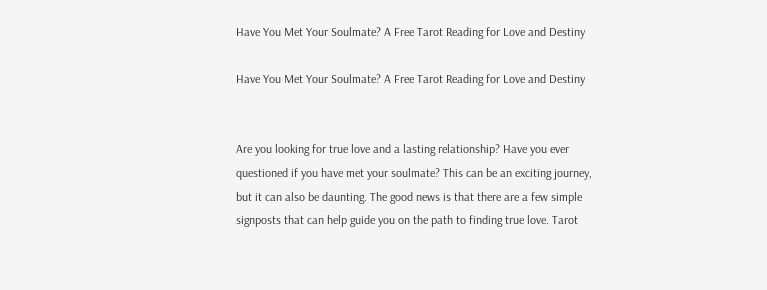Have You Met Your Soulmate? A Free Tarot Reading for Love and Destiny

Have You Met Your Soulmate? A Free Tarot Reading for Love and Destiny


Are you looking for true love and a lasting relationship? Have you ever questioned if you have met your soulmate? This can be an exciting journey, but it can also be daunting. The good news is that there are a few simple signposts that can help guide you on the path to finding true love. Tarot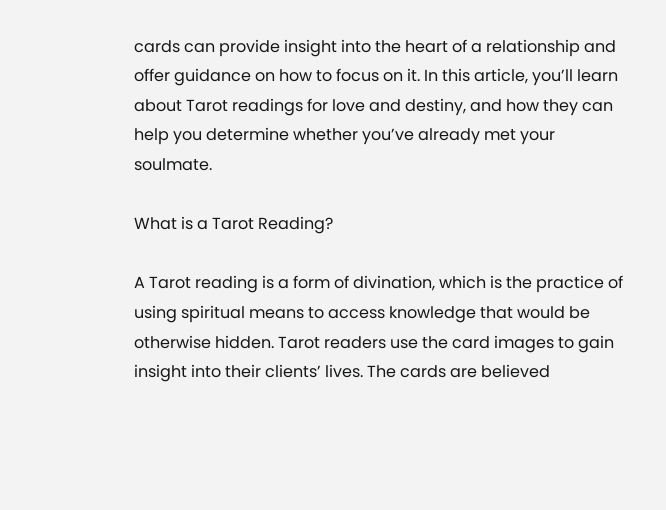cards can provide insight into the heart of a relationship and offer guidance on how to focus on it. In this article, you’ll learn about Tarot readings for love and destiny, and how they can help you determine whether you’ve already met your soulmate.

What is a Tarot Reading?

A Tarot reading is a form of divination, which is the practice of using spiritual means to access knowledge that would be otherwise hidden. Tarot readers use the card images to gain insight into their clients’ lives. The cards are believed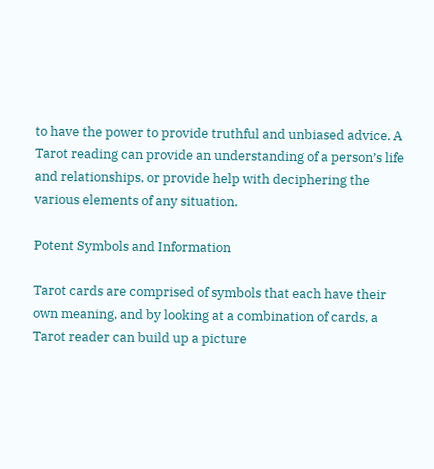to have the power to provide truthful and unbiased advice. A Tarot reading can provide an understanding of a person’s life and relationships, or provide help with deciphering the various elements of any situation.

Potent Symbols and Information

Tarot cards are comprised of symbols that each have their own meaning, and by looking at a combination of cards, a Tarot reader can build up a picture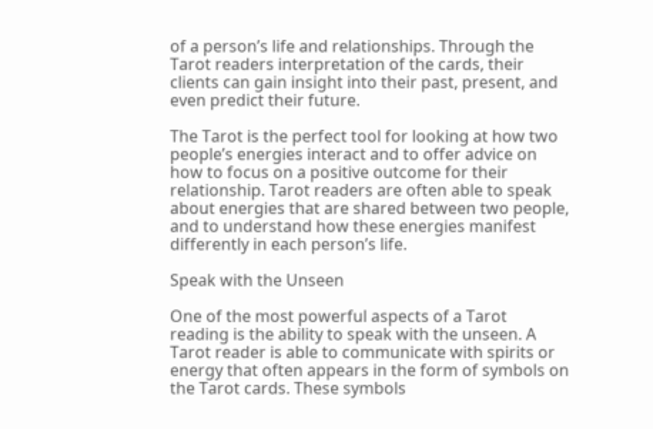of a person’s life and relationships. Through the Tarot readers interpretation of the cards, their clients can gain insight into their past, present, and even predict their future.

The Tarot is the perfect tool for looking at how two people’s energies interact and to offer advice on how to focus on a positive outcome for their relationship. Tarot readers are often able to speak about energies that are shared between two people, and to understand how these energies manifest differently in each person’s life.

Speak with the Unseen

One of the most powerful aspects of a Tarot reading is the ability to speak with the unseen. A Tarot reader is able to communicate with spirits or energy that often appears in the form of symbols on the Tarot cards. These symbols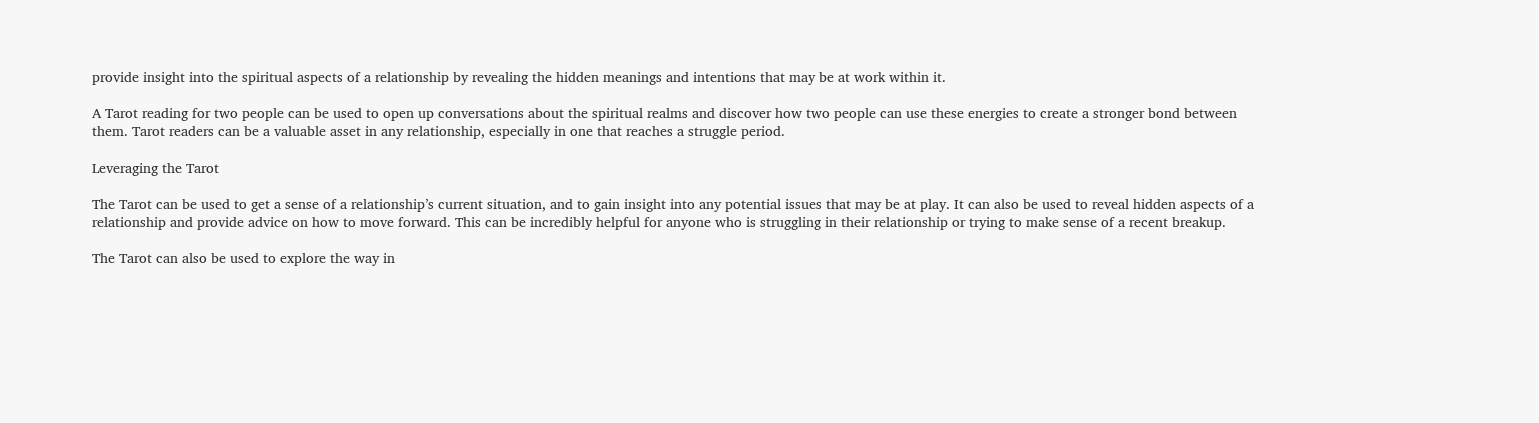provide insight into the spiritual aspects of a relationship by revealing the hidden meanings and intentions that may be at work within it.

A Tarot reading for two people can be used to open up conversations about the spiritual realms and discover how two people can use these energies to create a stronger bond between them. Tarot readers can be a valuable asset in any relationship, especially in one that reaches a struggle period.

Leveraging the Tarot

The Tarot can be used to get a sense of a relationship’s current situation, and to gain insight into any potential issues that may be at play. It can also be used to reveal hidden aspects of a relationship and provide advice on how to move forward. This can be incredibly helpful for anyone who is struggling in their relationship or trying to make sense of a recent breakup.

The Tarot can also be used to explore the way in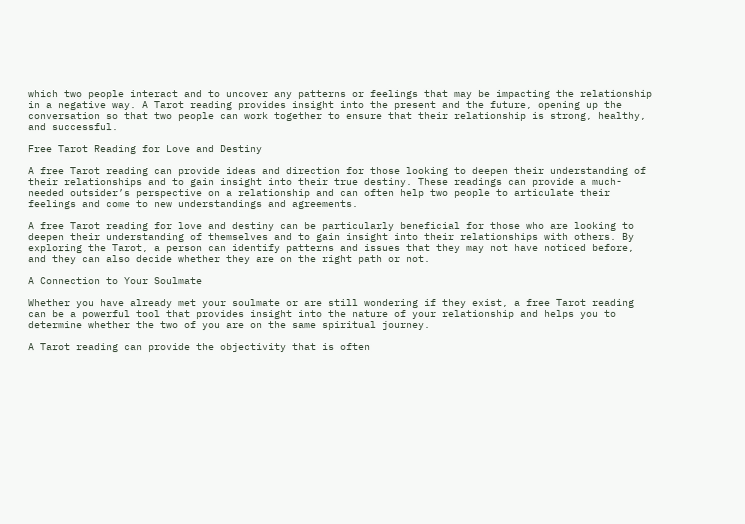which two people interact and to uncover any patterns or feelings that may be impacting the relationship in a negative way. A Tarot reading provides insight into the present and the future, opening up the conversation so that two people can work together to ensure that their relationship is strong, healthy, and successful.

Free Tarot Reading for Love and Destiny

A free Tarot reading can provide ideas and direction for those looking to deepen their understanding of their relationships and to gain insight into their true destiny. These readings can provide a much-needed outsider’s perspective on a relationship and can often help two people to articulate their feelings and come to new understandings and agreements.

A free Tarot reading for love and destiny can be particularly beneficial for those who are looking to deepen their understanding of themselves and to gain insight into their relationships with others. By exploring the Tarot, a person can identify patterns and issues that they may not have noticed before, and they can also decide whether they are on the right path or not.

A Connection to Your Soulmate

Whether you have already met your soulmate or are still wondering if they exist, a free Tarot reading can be a powerful tool that provides insight into the nature of your relationship and helps you to determine whether the two of you are on the same spiritual journey.

A Tarot reading can provide the objectivity that is often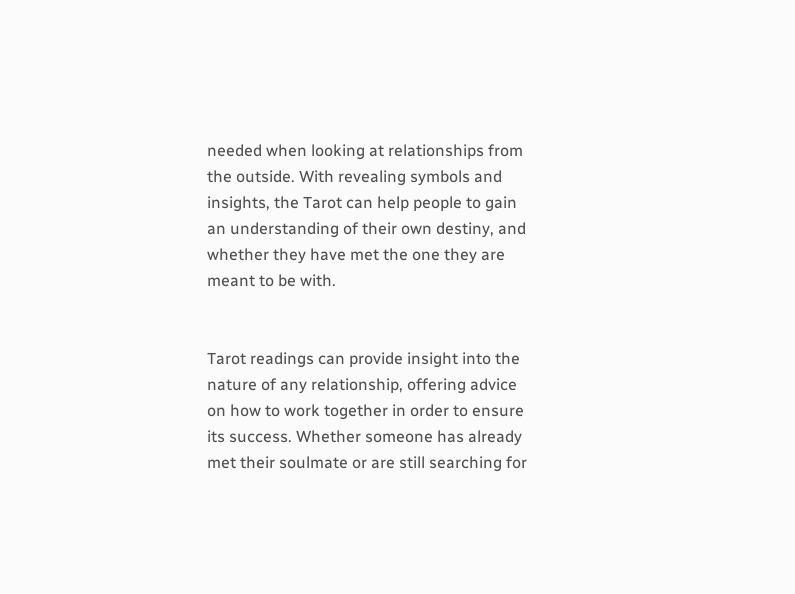needed when looking at relationships from the outside. With revealing symbols and insights, the Tarot can help people to gain an understanding of their own destiny, and whether they have met the one they are meant to be with.


Tarot readings can provide insight into the nature of any relationship, offering advice on how to work together in order to ensure its success. Whether someone has already met their soulmate or are still searching for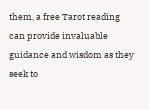them, a free Tarot reading can provide invaluable guidance and wisdom as they seek to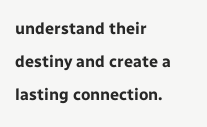understand their destiny and create a lasting connection.